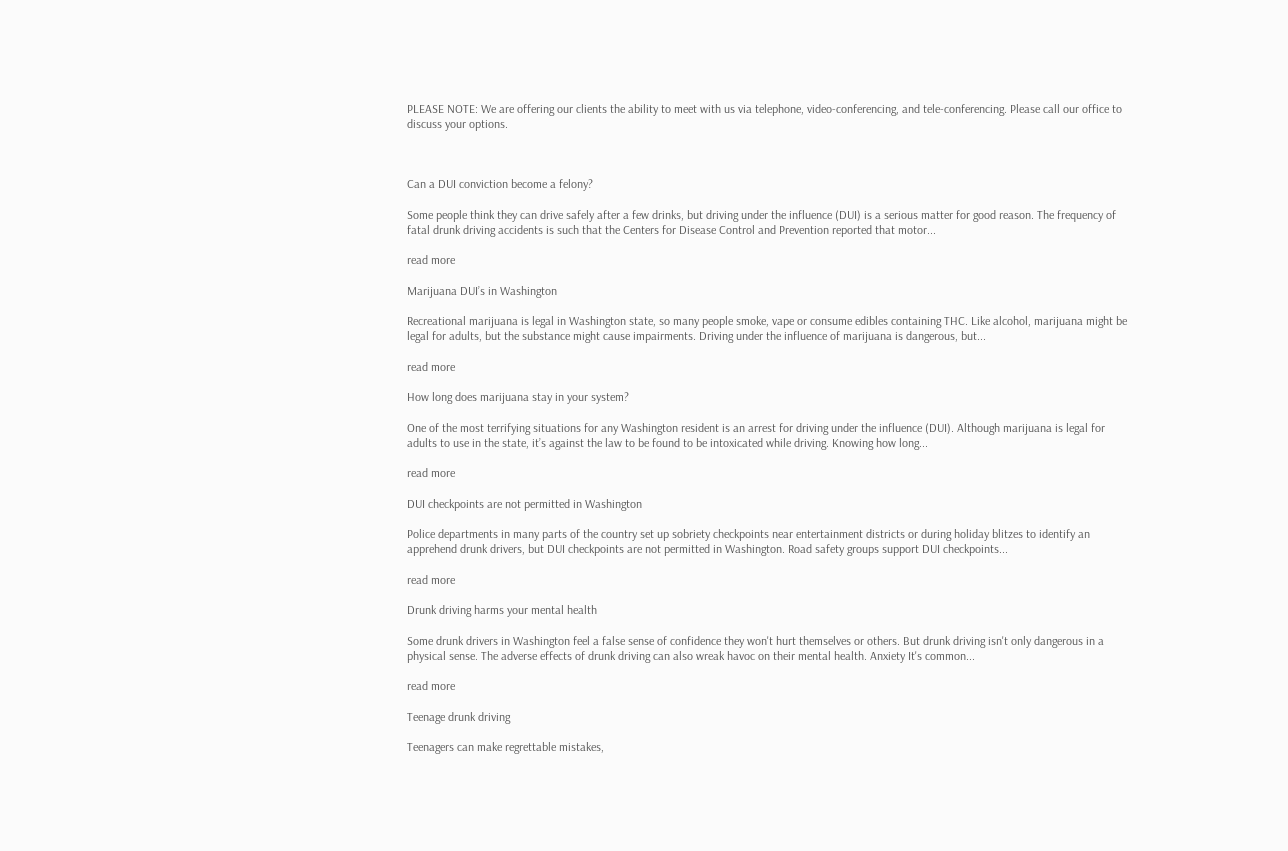PLEASE NOTE: We are offering our clients the ability to meet with us via telephone, video-conferencing, and tele-conferencing. Please call our office to discuss your options.



Can a DUI conviction become a felony?

Some people think they can drive safely after a few drinks, but driving under the influence (DUI) is a serious matter for good reason. The frequency of fatal drunk driving accidents is such that the Centers for Disease Control and Prevention reported that motor...

read more

Marijuana DUI’s in Washington

Recreational marijuana is legal in Washington state, so many people smoke, vape or consume edibles containing THC. Like alcohol, marijuana might be legal for adults, but the substance might cause impairments. Driving under the influence of marijuana is dangerous, but...

read more

How long does marijuana stay in your system?

One of the most terrifying situations for any Washington resident is an arrest for driving under the influence (DUI). Although marijuana is legal for adults to use in the state, it’s against the law to be found to be intoxicated while driving. Knowing how long...

read more

DUI checkpoints are not permitted in Washington

Police departments in many parts of the country set up sobriety checkpoints near entertainment districts or during holiday blitzes to identify an apprehend drunk drivers, but DUI checkpoints are not permitted in Washington. Road safety groups support DUI checkpoints...

read more

Drunk driving harms your mental health

Some drunk drivers in Washington feel a false sense of confidence they won't hurt themselves or others. But drunk driving isn't only dangerous in a physical sense. The adverse effects of drunk driving can also wreak havoc on their mental health. Anxiety It's common...

read more

Teenage drunk driving

Teenagers can make regrettable mistakes,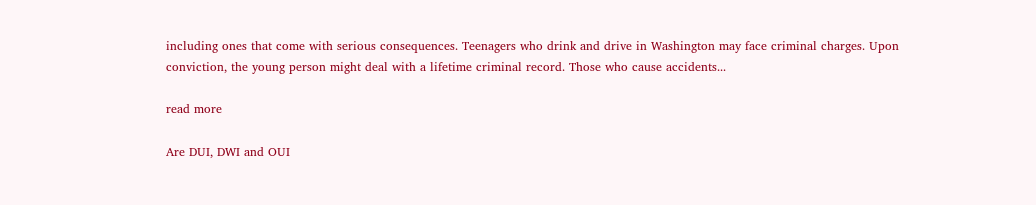including ones that come with serious consequences. Teenagers who drink and drive in Washington may face criminal charges. Upon conviction, the young person might deal with a lifetime criminal record. Those who cause accidents...

read more

Are DUI, DWI and OUI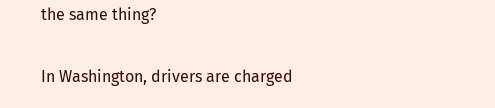the same thing?

In Washington, drivers are charged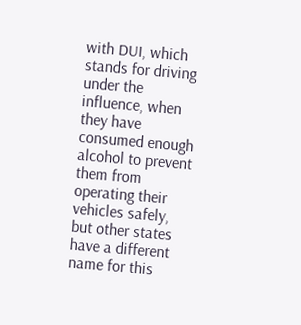with DUI, which stands for driving under the influence, when they have consumed enough alcohol to prevent them from operating their vehicles safely, but other states have a different name for this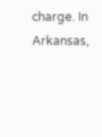charge. In Arkansas,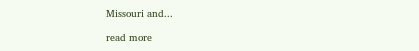Missouri and...

read more